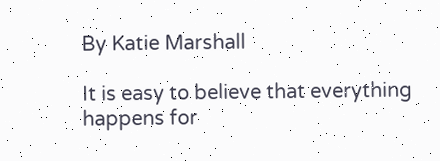By Katie Marshall

It is easy to believe that everything happens for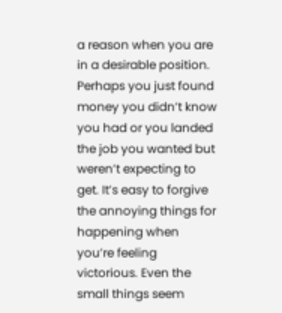a reason when you are in a desirable position. Perhaps you just found money you didn’t know you had or you landed the job you wanted but weren’t expecting to get. It’s easy to forgive the annoying things for happening when you’re feeling victorious. Even the small things seem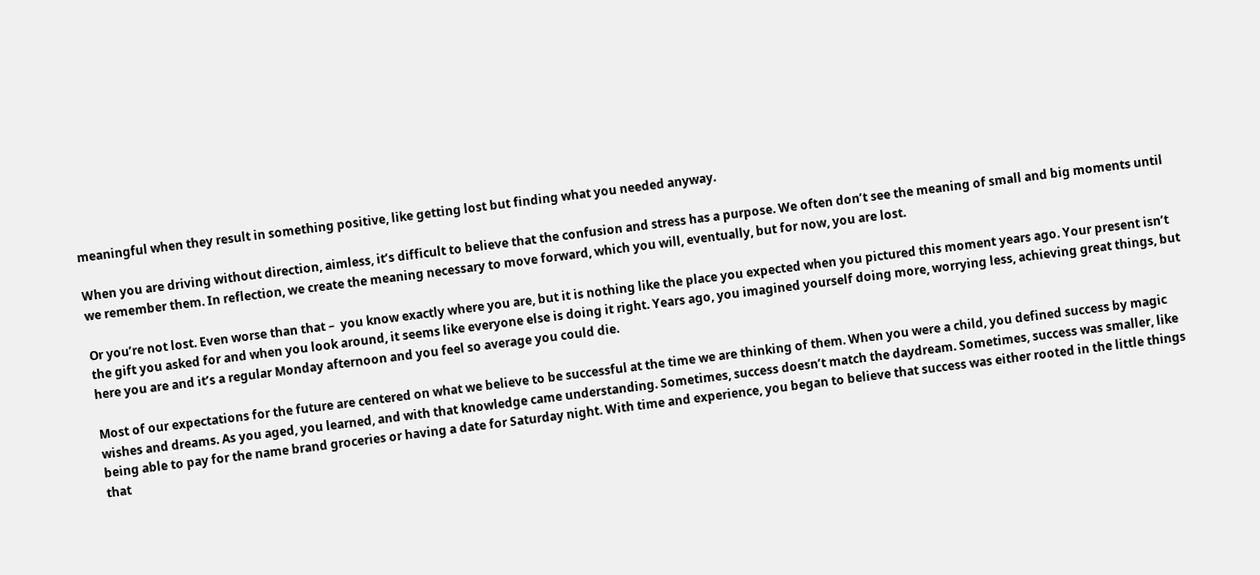meaningful when they result in something positive, like getting lost but finding what you needed anyway.

When you are driving without direction, aimless, it’s difficult to believe that the confusion and stress has a purpose. We often don’t see the meaning of small and big moments until we remember them. In reflection, we create the meaning necessary to move forward, which you will, eventually, but for now, you are lost.

Or you’re not lost. Even worse than that –  you know exactly where you are, but it is nothing like the place you expected when you pictured this moment years ago. Your present isn’t the gift you asked for and when you look around, it seems like everyone else is doing it right. Years ago, you imagined yourself doing more, worrying less, achieving great things, but here you are and it’s a regular Monday afternoon and you feel so average you could die.

Most of our expectations for the future are centered on what we believe to be successful at the time we are thinking of them. When you were a child, you defined success by magic wishes and dreams. As you aged, you learned, and with that knowledge came understanding. Sometimes, success doesn’t match the daydream. Sometimes, success was smaller, like being able to pay for the name brand groceries or having a date for Saturday night. With time and experience, you began to believe that success was either rooted in the little things  that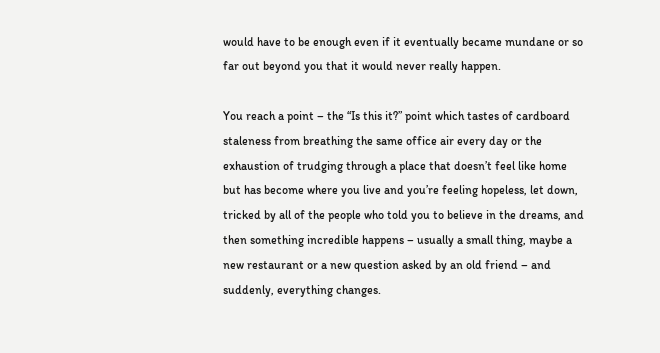would have to be enough even if it eventually became mundane or so far out beyond you that it would never really happen.

You reach a point – the “Is this it?” point which tastes of cardboard staleness from breathing the same office air every day or the exhaustion of trudging through a place that doesn’t feel like home but has become where you live and you’re feeling hopeless, let down, tricked by all of the people who told you to believe in the dreams, and then something incredible happens – usually a small thing, maybe a new restaurant or a new question asked by an old friend – and suddenly, everything changes.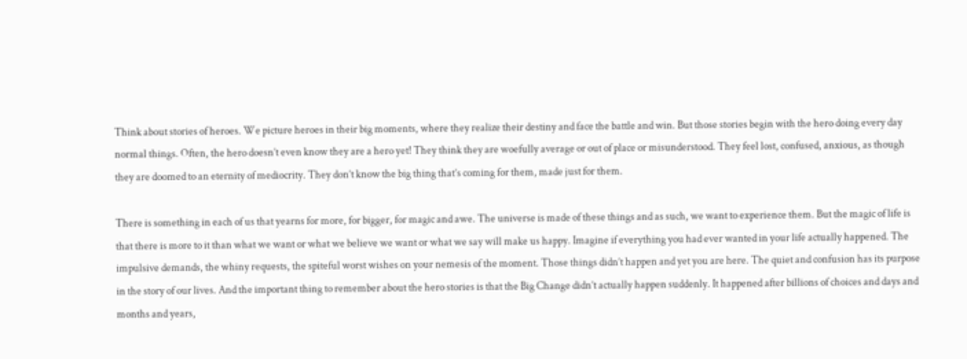Think about stories of heroes. We picture heroes in their big moments, where they realize their destiny and face the battle and win. But those stories begin with the hero doing every day normal things. Often, the hero doesn’t even know they are a hero yet! They think they are woefully average or out of place or misunderstood. They feel lost, confused, anxious, as though they are doomed to an eternity of mediocrity. They don’t know the big thing that’s coming for them, made just for them.

There is something in each of us that yearns for more, for bigger, for magic and awe. The universe is made of these things and as such, we want to experience them. But the magic of life is that there is more to it than what we want or what we believe we want or what we say will make us happy. Imagine if everything you had ever wanted in your life actually happened. The impulsive demands, the whiny requests, the spiteful worst wishes on your nemesis of the moment. Those things didn’t happen and yet you are here. The quiet and confusion has its purpose in the story of our lives. And the important thing to remember about the hero stories is that the Big Change didn’t actually happen suddenly. It happened after billions of choices and days and months and years,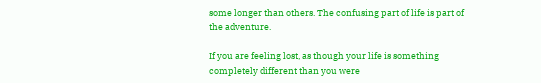some longer than others. The confusing part of life is part of the adventure.

If you are feeling lost, as though your life is something completely different than you were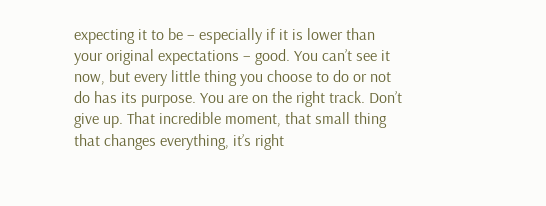expecting it to be – especially if it is lower than your original expectations – good. You can’t see it now, but every little thing you choose to do or not do has its purpose. You are on the right track. Don’t give up. That incredible moment, that small thing that changes everything, it’s right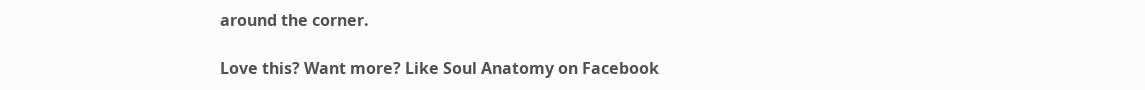around the corner.

Love this? Want more? Like Soul Anatomy on Facebook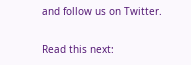and follow us on Twitter.

Read this next: